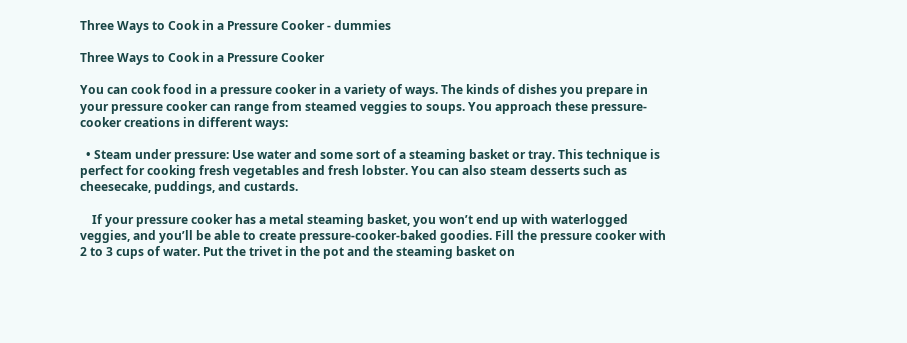Three Ways to Cook in a Pressure Cooker - dummies

Three Ways to Cook in a Pressure Cooker

You can cook food in a pressure cooker in a variety of ways. The kinds of dishes you prepare in your pressure cooker can range from steamed veggies to soups. You approach these pressure-cooker creations in different ways:

  • Steam under pressure: Use water and some sort of a steaming basket or tray. This technique is perfect for cooking fresh vegetables and fresh lobster. You can also steam desserts such as cheesecake, puddings, and custards.

    If your pressure cooker has a metal steaming basket, you won’t end up with waterlogged veggies, and you’ll be able to create pressure-cooker-baked goodies. Fill the pressure cooker with 2 to 3 cups of water. Put the trivet in the pot and the steaming basket on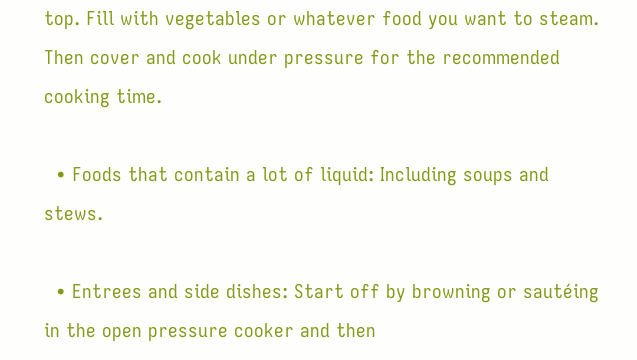top. Fill with vegetables or whatever food you want to steam. Then cover and cook under pressure for the recommended cooking time.

  • Foods that contain a lot of liquid: Including soups and stews.

  • Entrees and side dishes: Start off by browning or sautéing in the open pressure cooker and then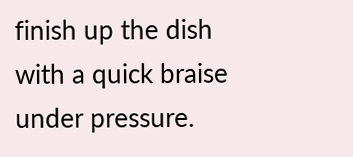finish up the dish with a quick braise under pressure.